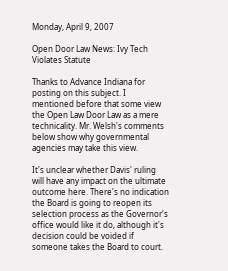Monday, April 9, 2007

Open Door Law News: Ivy Tech Violates Statute

Thanks to Advance Indiana for posting on this subject. I mentioned before that some view the Open Law Door Law as a mere technicality. Mr. Welsh's comments below show why governmental agencies may take this view.

It's unclear whether Davis' ruling will have any impact on the ultimate outcome here. There's no indication the Board is going to reopen its selection process as the Governor's office would like it do, although it's decision could be voided if someone takes the Board to court.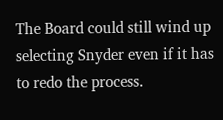The Board could still wind up selecting Snyder even if it has to redo the process.